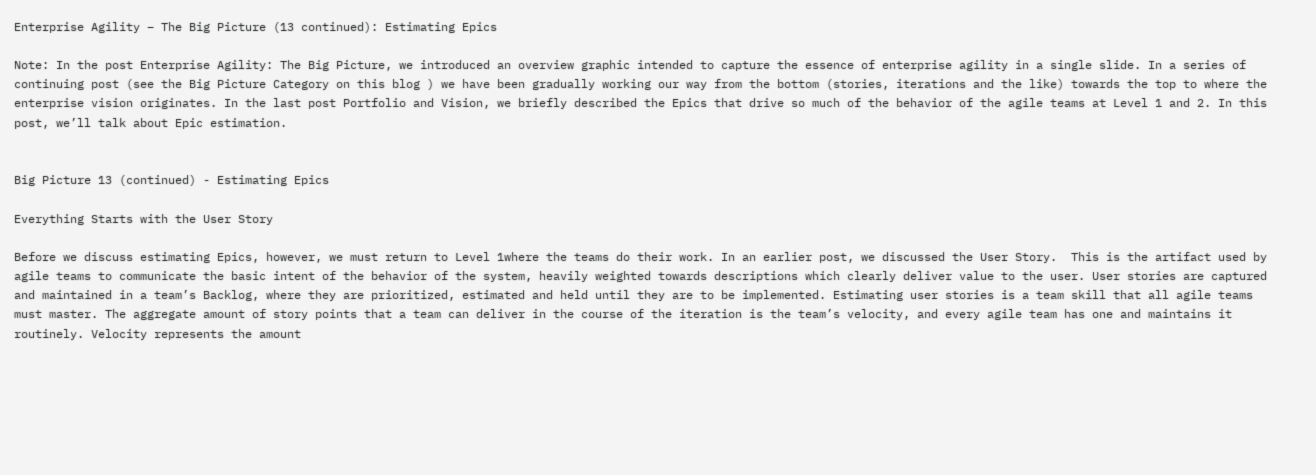Enterprise Agility – The Big Picture (13 continued): Estimating Epics

Note: In the post Enterprise Agility: The Big Picture, we introduced an overview graphic intended to capture the essence of enterprise agility in a single slide. In a series of continuing post (see the Big Picture Category on this blog ) we have been gradually working our way from the bottom (stories, iterations and the like) towards the top to where the enterprise vision originates. In the last post Portfolio and Vision, we briefly described the Epics that drive so much of the behavior of the agile teams at Level 1 and 2. In this post, we’ll talk about Epic estimation.


Big Picture 13 (continued) - Estimating Epics

Everything Starts with the User Story

Before we discuss estimating Epics, however, we must return to Level 1where the teams do their work. In an earlier post, we discussed the User Story.  This is the artifact used by agile teams to communicate the basic intent of the behavior of the system, heavily weighted towards descriptions which clearly deliver value to the user. User stories are captured and maintained in a team’s Backlog, where they are prioritized, estimated and held until they are to be implemented. Estimating user stories is a team skill that all agile teams must master. The aggregate amount of story points that a team can deliver in the course of the iteration is the team’s velocity, and every agile team has one and maintains it routinely. Velocity represents the amount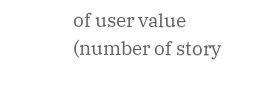of user value (number of story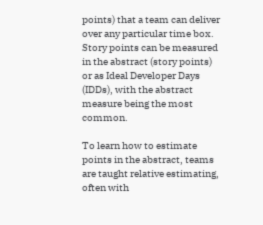points) that a team can deliver over any particular time box. Story points can be measured in the abstract (story points) or as Ideal Developer Days (IDDs), with the abstract measure being the most common.

To learn how to estimate points in the abstract, teams are taught relative estimating, often with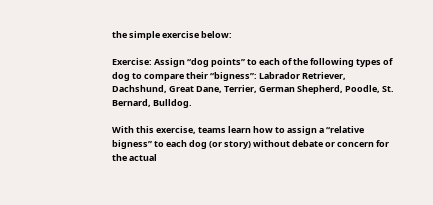the simple exercise below:

Exercise: Assign “dog points” to each of the following types of dog to compare their “bigness”: Labrador Retriever, Dachshund, Great Dane, Terrier, German Shepherd, Poodle, St. Bernard, Bulldog.

With this exercise, teams learn how to assign a “relative bigness” to each dog (or story) without debate or concern for the actual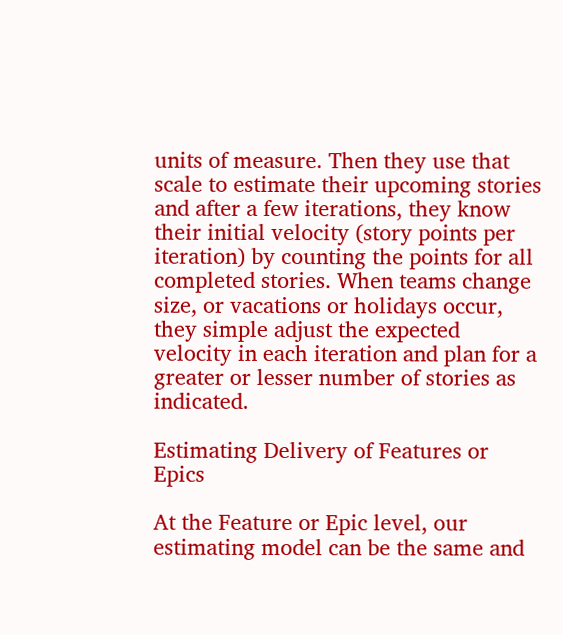units of measure. Then they use that scale to estimate their upcoming stories and after a few iterations, they know their initial velocity (story points per iteration) by counting the points for all completed stories. When teams change size, or vacations or holidays occur, they simple adjust the expected velocity in each iteration and plan for a greater or lesser number of stories as indicated.

Estimating Delivery of Features or Epics

At the Feature or Epic level, our estimating model can be the same and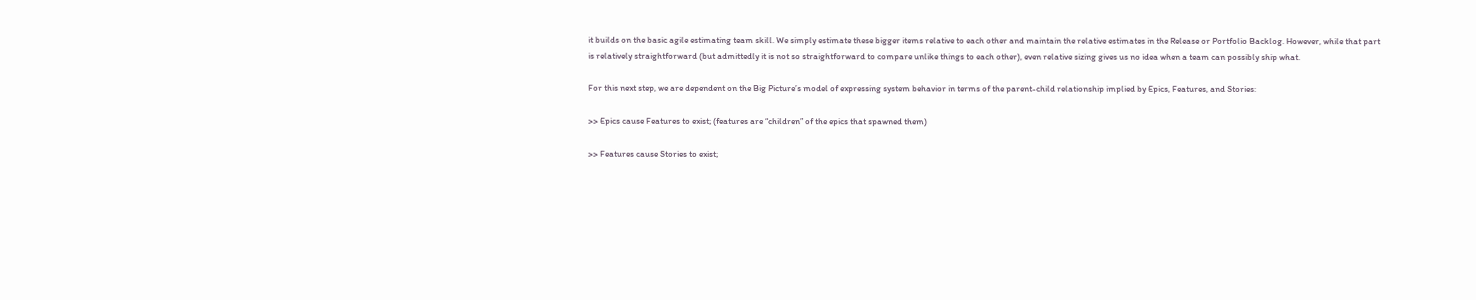it builds on the basic agile estimating team skill. We simply estimate these bigger items relative to each other and maintain the relative estimates in the Release or Portfolio Backlog. However, while that part is relatively straightforward (but admittedly it is not so straightforward to compare unlike things to each other), even relative sizing gives us no idea when a team can possibly ship what.

For this next step, we are dependent on the Big Picture’s model of expressing system behavior in terms of the parent-child relationship implied by Epics, Features, and Stories:

>> Epics cause Features to exist; (features are “children” of the epics that spawned them)

>> Features cause Stories to exist;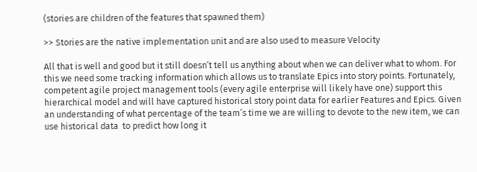(stories are children of the features that spawned them)

>> Stories are the native implementation unit and are also used to measure Velocity

All that is well and good but it still doesn’t tell us anything about when we can deliver what to whom. For this we need some tracking information which allows us to translate Epics into story points. Fortunately, competent agile project management tools (every agile enterprise will likely have one) support this hierarchical model and will have captured historical story point data for earlier Features and Epics. Given an understanding of what percentage of the team’s time we are willing to devote to the new item, we can use historical data  to predict how long it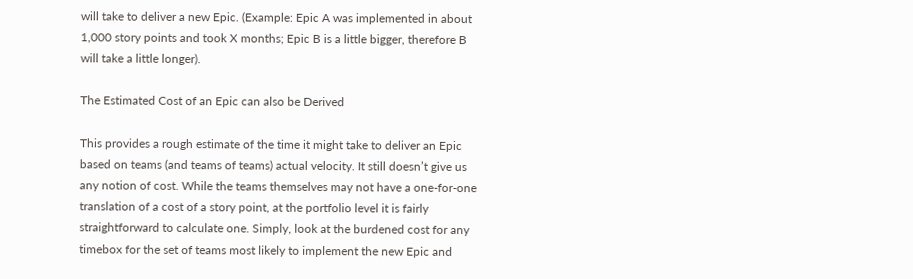will take to deliver a new Epic. (Example: Epic A was implemented in about 1,000 story points and took X months; Epic B is a little bigger, therefore B will take a little longer).

The Estimated Cost of an Epic can also be Derived

This provides a rough estimate of the time it might take to deliver an Epic based on teams (and teams of teams) actual velocity. It still doesn’t give us any notion of cost. While the teams themselves may not have a one-for-one translation of a cost of a story point, at the portfolio level it is fairly straightforward to calculate one. Simply, look at the burdened cost for any timebox for the set of teams most likely to implement the new Epic and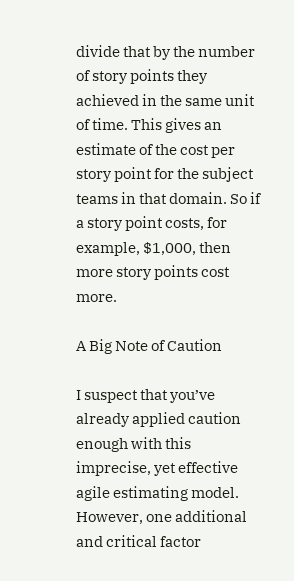divide that by the number of story points they achieved in the same unit of time. This gives an estimate of the cost per story point for the subject teams in that domain. So if a story point costs, for example, $1,000, then more story points cost more.

A Big Note of Caution

I suspect that you’ve already applied caution enough with this imprecise, yet effective agile estimating model. However, one additional and critical factor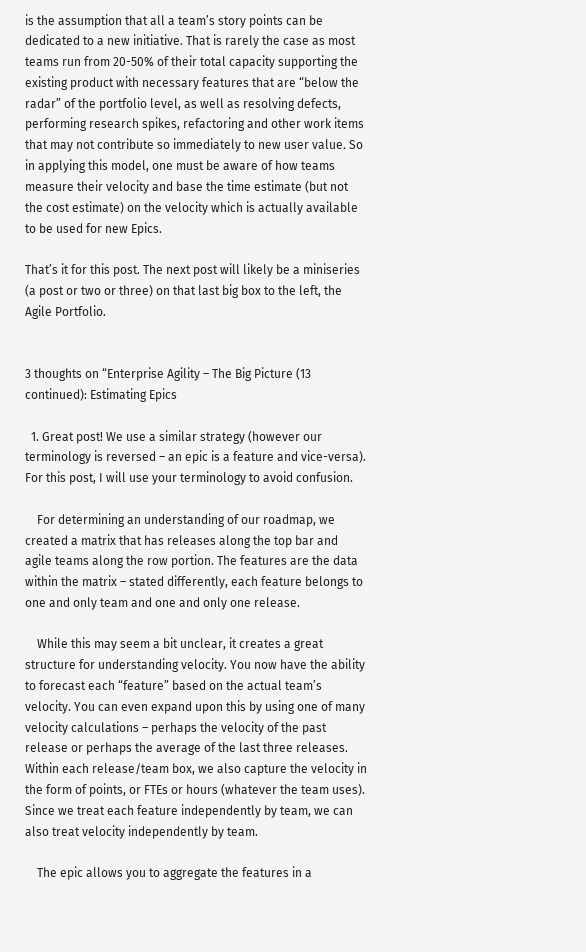is the assumption that all a team’s story points can be dedicated to a new initiative. That is rarely the case as most teams run from 20-50% of their total capacity supporting the existing product with necessary features that are “below the radar” of the portfolio level, as well as resolving defects, performing research spikes, refactoring and other work items that may not contribute so immediately to new user value. So in applying this model, one must be aware of how teams measure their velocity and base the time estimate (but not the cost estimate) on the velocity which is actually available to be used for new Epics.

That’s it for this post. The next post will likely be a miniseries (a post or two or three) on that last big box to the left, the Agile Portfolio.


3 thoughts on “Enterprise Agility – The Big Picture (13 continued): Estimating Epics

  1. Great post! We use a similar strategy (however our terminology is reversed – an epic is a feature and vice-versa). For this post, I will use your terminology to avoid confusion.

    For determining an understanding of our roadmap, we created a matrix that has releases along the top bar and agile teams along the row portion. The features are the data within the matrix – stated differently, each feature belongs to one and only team and one and only one release.

    While this may seem a bit unclear, it creates a great structure for understanding velocity. You now have the ability to forecast each “feature” based on the actual team’s velocity. You can even expand upon this by using one of many velocity calculations – perhaps the velocity of the past release or perhaps the average of the last three releases. Within each release/team box, we also capture the velocity in the form of points, or FTEs or hours (whatever the team uses). Since we treat each feature independently by team, we can also treat velocity independently by team.

    The epic allows you to aggregate the features in a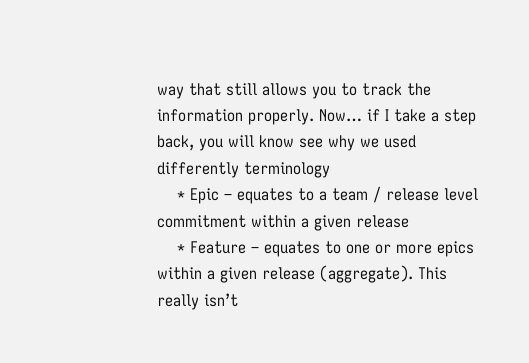way that still allows you to track the information properly. Now… if I take a step back, you will know see why we used differently terminology
    * Epic – equates to a team / release level commitment within a given release
    * Feature – equates to one or more epics within a given release (aggregate). This really isn’t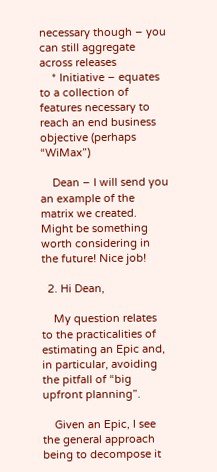necessary though – you can still aggregate across releases
    * Initiative – equates to a collection of features necessary to reach an end business objective (perhaps “WiMax”)

    Dean – I will send you an example of the matrix we created. Might be something worth considering in the future! Nice job!

  2. Hi Dean,

    My question relates to the practicalities of estimating an Epic and, in particular, avoiding the pitfall of “big upfront planning”.

    Given an Epic, I see the general approach being to decompose it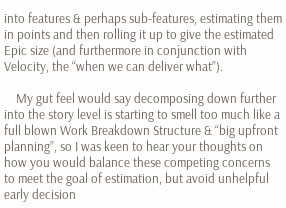into features & perhaps sub-features, estimating them in points and then rolling it up to give the estimated Epic size (and furthermore in conjunction with Velocity, the “when we can deliver what”).

    My gut feel would say decomposing down further into the story level is starting to smell too much like a full blown Work Breakdown Structure & “big upfront planning”, so I was keen to hear your thoughts on how you would balance these competing concerns to meet the goal of estimation, but avoid unhelpful early decision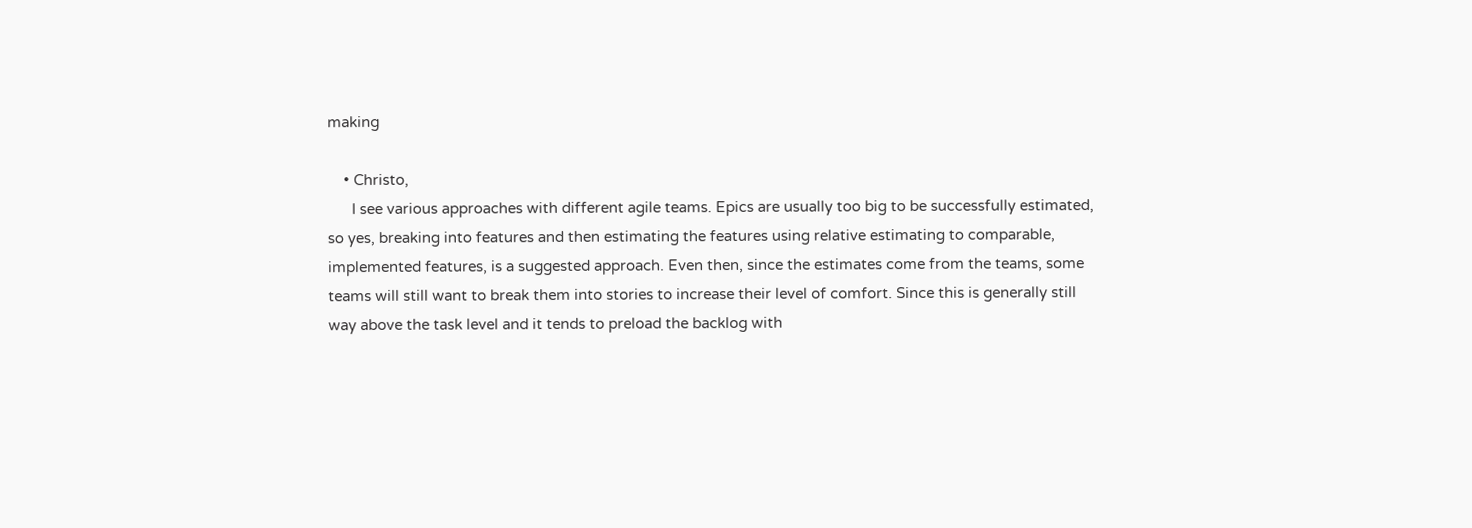making

    • Christo,
      I see various approaches with different agile teams. Epics are usually too big to be successfully estimated, so yes, breaking into features and then estimating the features using relative estimating to comparable, implemented features, is a suggested approach. Even then, since the estimates come from the teams, some teams will still want to break them into stories to increase their level of comfort. Since this is generally still way above the task level and it tends to preload the backlog with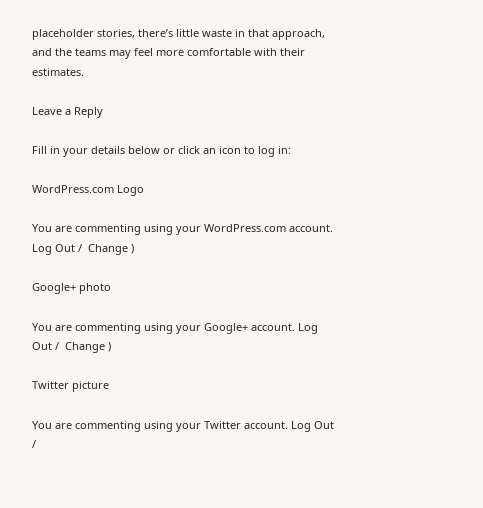placeholder stories, there’s little waste in that approach, and the teams may feel more comfortable with their estimates.

Leave a Reply

Fill in your details below or click an icon to log in:

WordPress.com Logo

You are commenting using your WordPress.com account. Log Out /  Change )

Google+ photo

You are commenting using your Google+ account. Log Out /  Change )

Twitter picture

You are commenting using your Twitter account. Log Out /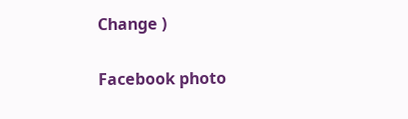Change )

Facebook photo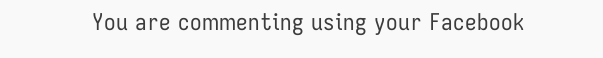You are commenting using your Facebook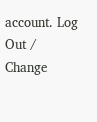account. Log Out /  Change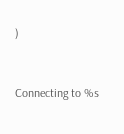)


Connecting to %s